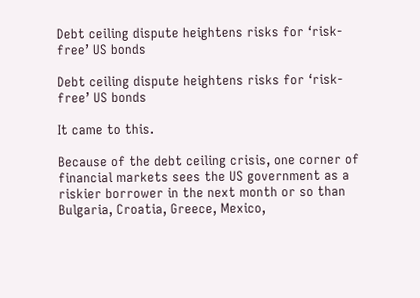Debt ceiling dispute heightens risks for ‘risk-free’ US bonds

Debt ceiling dispute heightens risks for ‘risk-free’ US bonds

It came to this.

Because of the debt ceiling crisis, one corner of financial markets sees the US government as a riskier borrower in the next month or so than Bulgaria, Croatia, Greece, Mexico,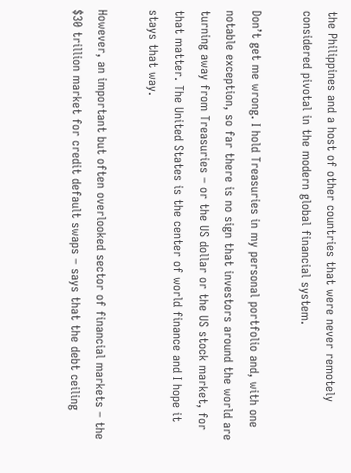the Philippines and a host of other countries that were never remotely considered pivotal in the modern global financial system.

Don’t get me wrong. I hold Treasuries in my personal portfolio and, with one notable exception, so far there is no sign that investors around the world are turning away from Treasuries – or the US dollar or the US stock market, for that matter. The United States is the center of world finance and I hope it stays that way.

However, an important but often overlooked sector of financial markets – the $30 trillion market for credit default swaps – says that the debt ceiling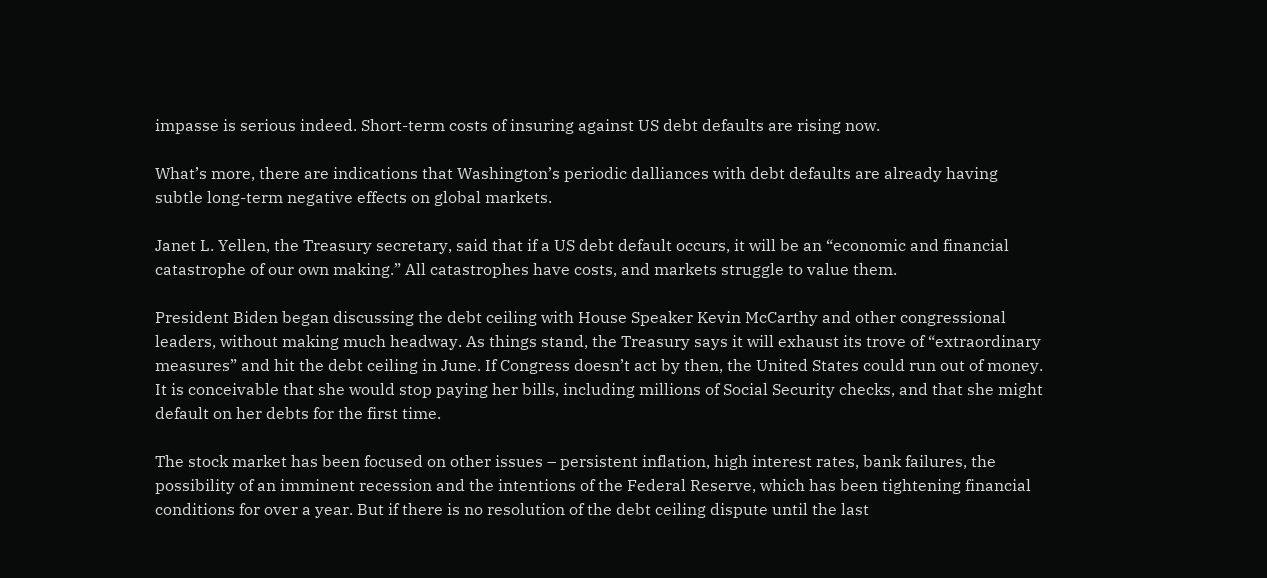impasse is serious indeed. Short-term costs of insuring against US debt defaults are rising now.

What’s more, there are indications that Washington’s periodic dalliances with debt defaults are already having subtle long-term negative effects on global markets.

Janet L. Yellen, the Treasury secretary, said that if a US debt default occurs, it will be an “economic and financial catastrophe of our own making.” All catastrophes have costs, and markets struggle to value them.

President Biden began discussing the debt ceiling with House Speaker Kevin McCarthy and other congressional leaders, without making much headway. As things stand, the Treasury says it will exhaust its trove of “extraordinary measures” and hit the debt ceiling in June. If Congress doesn’t act by then, the United States could run out of money. It is conceivable that she would stop paying her bills, including millions of Social Security checks, and that she might default on her debts for the first time.

The stock market has been focused on other issues – persistent inflation, high interest rates, bank failures, the possibility of an imminent recession and the intentions of the Federal Reserve, which has been tightening financial conditions for over a year. But if there is no resolution of the debt ceiling dispute until the last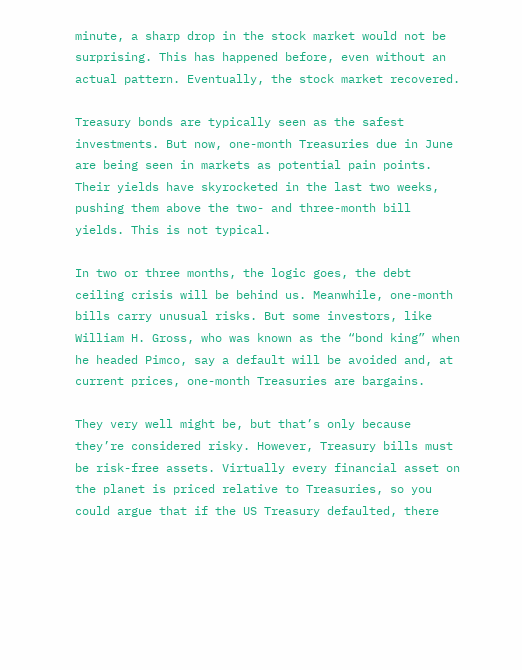minute, a sharp drop in the stock market would not be surprising. This has happened before, even without an actual pattern. Eventually, the stock market recovered.

Treasury bonds are typically seen as the safest investments. But now, one-month Treasuries due in June are being seen in markets as potential pain points. Their yields have skyrocketed in the last two weeks, pushing them above the two- and three-month bill yields. This is not typical.

In two or three months, the logic goes, the debt ceiling crisis will be behind us. Meanwhile, one-month bills carry unusual risks. But some investors, like William H. Gross, who was known as the “bond king” when he headed Pimco, say a default will be avoided and, at current prices, one-month Treasuries are bargains.

They very well might be, but that’s only because they’re considered risky. However, Treasury bills must be risk-free assets. Virtually every financial asset on the planet is priced relative to Treasuries, so you could argue that if the US Treasury defaulted, there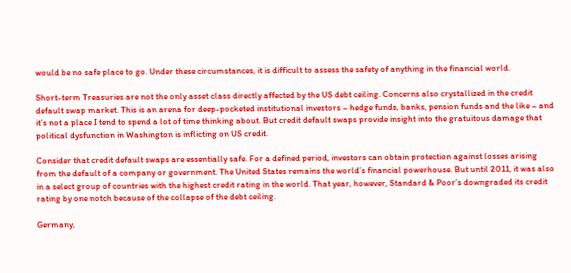would be no safe place to go. Under these circumstances, it is difficult to assess the safety of anything in the financial world.

Short-term Treasuries are not the only asset class directly affected by the US debt ceiling. Concerns also crystallized in the credit default swap market. This is an arena for deep-pocketed institutional investors – hedge funds, banks, pension funds and the like – and it’s not a place I tend to spend a lot of time thinking about. But credit default swaps provide insight into the gratuitous damage that political dysfunction in Washington is inflicting on US credit.

Consider that credit default swaps are essentially safe. For a defined period, investors can obtain protection against losses arising from the default of a company or government. The United States remains the world’s financial powerhouse. But until 2011, it was also in a select group of countries with the highest credit rating in the world. That year, however, Standard & Poor’s downgraded its credit rating by one notch because of the collapse of the debt ceiling.

Germany,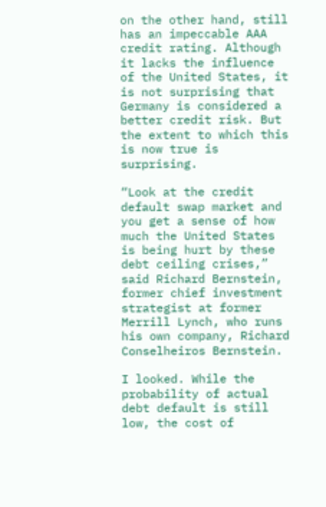on the other hand, still has an impeccable AAA credit rating. Although it lacks the influence of the United States, it is not surprising that Germany is considered a better credit risk. But the extent to which this is now true is surprising.

“Look at the credit default swap market and you get a sense of how much the United States is being hurt by these debt ceiling crises,” said Richard Bernstein, former chief investment strategist at former Merrill Lynch, who runs his own company, Richard Conselheiros Bernstein.

I looked. While the probability of actual debt default is still low, the cost of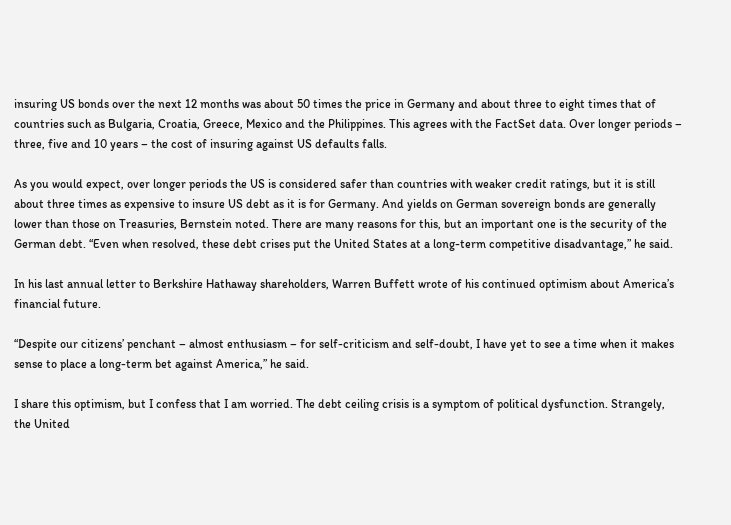insuring US bonds over the next 12 months was about 50 times the price in Germany and about three to eight times that of countries such as Bulgaria, Croatia, Greece, Mexico and the Philippines. This agrees with the FactSet data. Over longer periods – three, five and 10 years – the cost of insuring against US defaults falls.

As you would expect, over longer periods the US is considered safer than countries with weaker credit ratings, but it is still about three times as expensive to insure US debt as it is for Germany. And yields on German sovereign bonds are generally lower than those on Treasuries, Bernstein noted. There are many reasons for this, but an important one is the security of the German debt. “Even when resolved, these debt crises put the United States at a long-term competitive disadvantage,” he said.

In his last annual letter to Berkshire Hathaway shareholders, Warren Buffett wrote of his continued optimism about America’s financial future.

“Despite our citizens’ penchant – almost enthusiasm – for self-criticism and self-doubt, I have yet to see a time when it makes sense to place a long-term bet against America,” he said.

I share this optimism, but I confess that I am worried. The debt ceiling crisis is a symptom of political dysfunction. Strangely, the United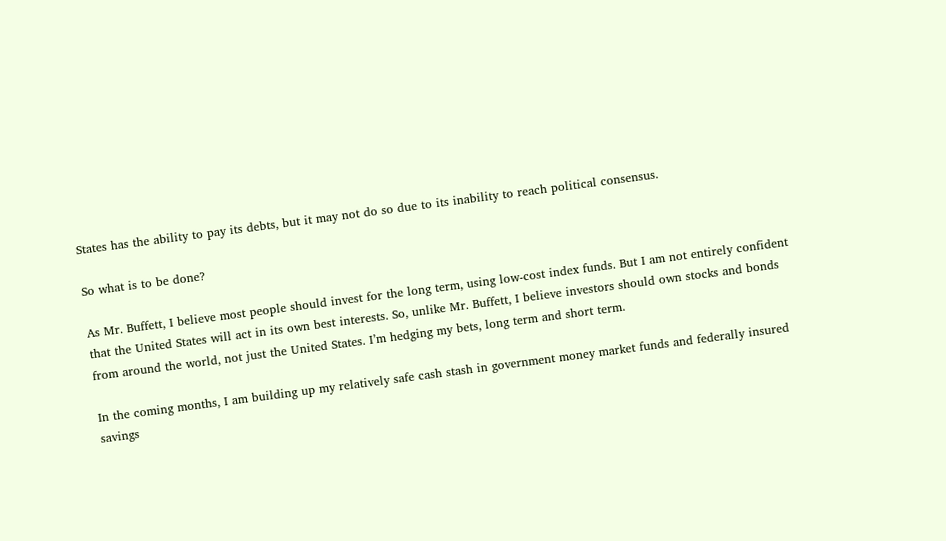States has the ability to pay its debts, but it may not do so due to its inability to reach political consensus.

So what is to be done?

As Mr. Buffett, I believe most people should invest for the long term, using low-cost index funds. But I am not entirely confident that the United States will act in its own best interests. So, unlike Mr. Buffett, I believe investors should own stocks and bonds from around the world, not just the United States. I’m hedging my bets, long term and short term.

In the coming months, I am building up my relatively safe cash stash in government money market funds and federally insured savings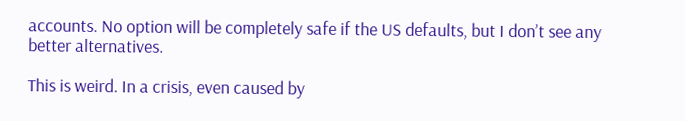accounts. No option will be completely safe if the US defaults, but I don’t see any better alternatives.

This is weird. In a crisis, even caused by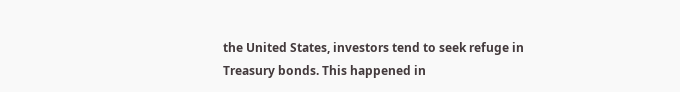the United States, investors tend to seek refuge in Treasury bonds. This happened in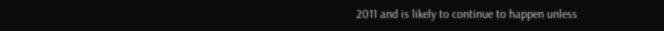2011 and is likely to continue to happen unless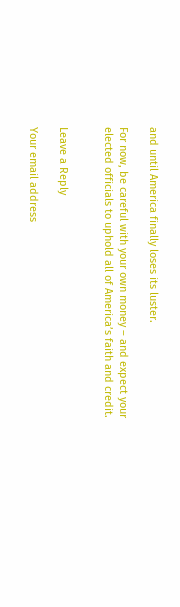and until America finally loses its luster.

For now, be careful with your own money – and expect your elected officials to uphold all of America’s faith and credit.


Leave a Reply

Your email address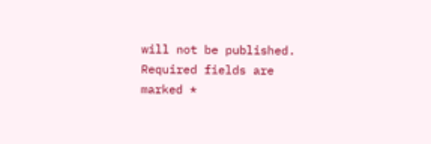will not be published. Required fields are marked *